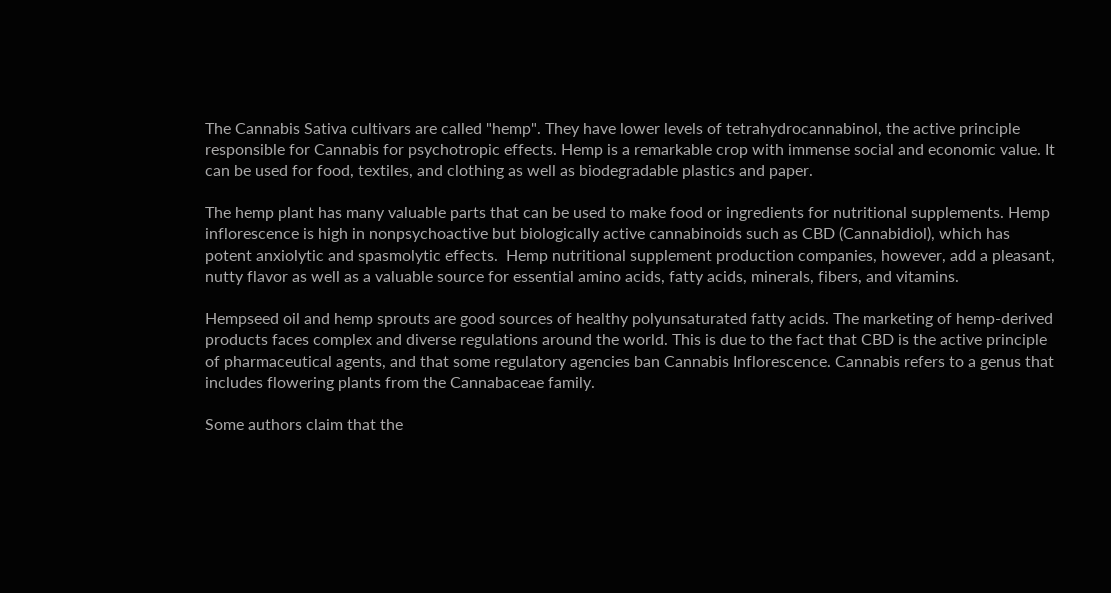The Cannabis Sativa cultivars are called "hemp". They have lower levels of tetrahydrocannabinol, the active principle responsible for Cannabis for psychotropic effects. Hemp is a remarkable crop with immense social and economic value. It can be used for food, textiles, and clothing as well as biodegradable plastics and paper.

The hemp plant has many valuable parts that can be used to make food or ingredients for nutritional supplements. Hemp inflorescence is high in nonpsychoactive but biologically active cannabinoids such as CBD (Cannabidiol), which has potent anxiolytic and spasmolytic effects.  Hemp nutritional supplement production companies, however, add a pleasant, nutty flavor as well as a valuable source for essential amino acids, fatty acids, minerals, fibers, and vitamins.

Hempseed oil and hemp sprouts are good sources of healthy polyunsaturated fatty acids. The marketing of hemp-derived products faces complex and diverse regulations around the world. This is due to the fact that CBD is the active principle of pharmaceutical agents, and that some regulatory agencies ban Cannabis Inflorescence. Cannabis refers to a genus that includes flowering plants from the Cannabaceae family.

Some authors claim that the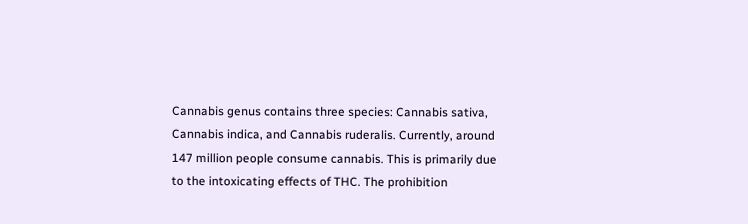Cannabis genus contains three species: Cannabis sativa, Cannabis indica, and Cannabis ruderalis. Currently, around 147 million people consume cannabis. This is primarily due to the intoxicating effects of THC. The prohibition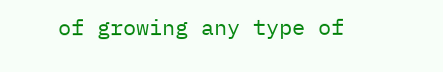of growing any type of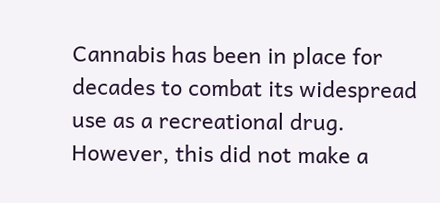Cannabis has been in place for decades to combat its widespread use as a recreational drug. However, this did not make a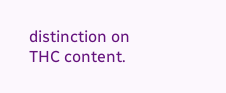distinction on THC content.